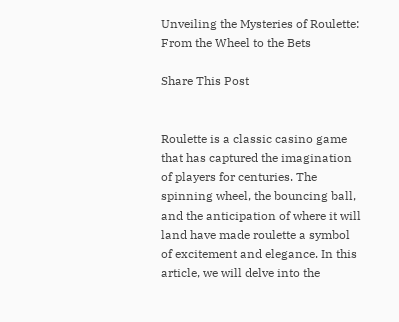Unveiling the Mysteries of Roulette: From the Wheel to the Bets

Share This Post


Roulette is a classic casino game that has captured the imagination of players for centuries. The spinning wheel, the bouncing ball, and the anticipation of where it will land have made roulette a symbol of excitement and elegance. In this article, we will delve into the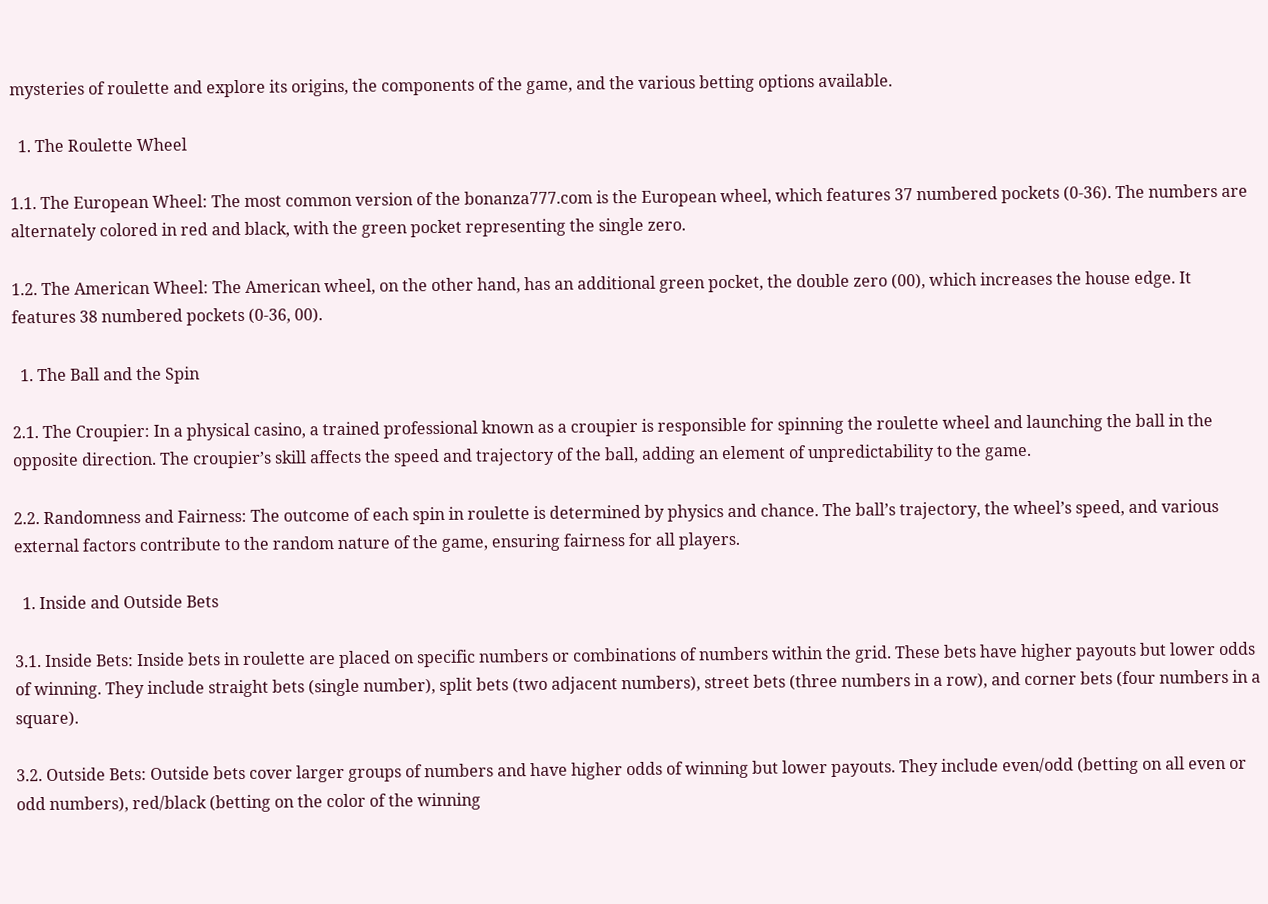mysteries of roulette and explore its origins, the components of the game, and the various betting options available.

  1. The Roulette Wheel

1.1. The European Wheel: The most common version of the bonanza777.com is the European wheel, which features 37 numbered pockets (0-36). The numbers are alternately colored in red and black, with the green pocket representing the single zero.

1.2. The American Wheel: The American wheel, on the other hand, has an additional green pocket, the double zero (00), which increases the house edge. It features 38 numbered pockets (0-36, 00).

  1. The Ball and the Spin

2.1. The Croupier: In a physical casino, a trained professional known as a croupier is responsible for spinning the roulette wheel and launching the ball in the opposite direction. The croupier’s skill affects the speed and trajectory of the ball, adding an element of unpredictability to the game.

2.2. Randomness and Fairness: The outcome of each spin in roulette is determined by physics and chance. The ball’s trajectory, the wheel’s speed, and various external factors contribute to the random nature of the game, ensuring fairness for all players.

  1. Inside and Outside Bets

3.1. Inside Bets: Inside bets in roulette are placed on specific numbers or combinations of numbers within the grid. These bets have higher payouts but lower odds of winning. They include straight bets (single number), split bets (two adjacent numbers), street bets (three numbers in a row), and corner bets (four numbers in a square).

3.2. Outside Bets: Outside bets cover larger groups of numbers and have higher odds of winning but lower payouts. They include even/odd (betting on all even or odd numbers), red/black (betting on the color of the winning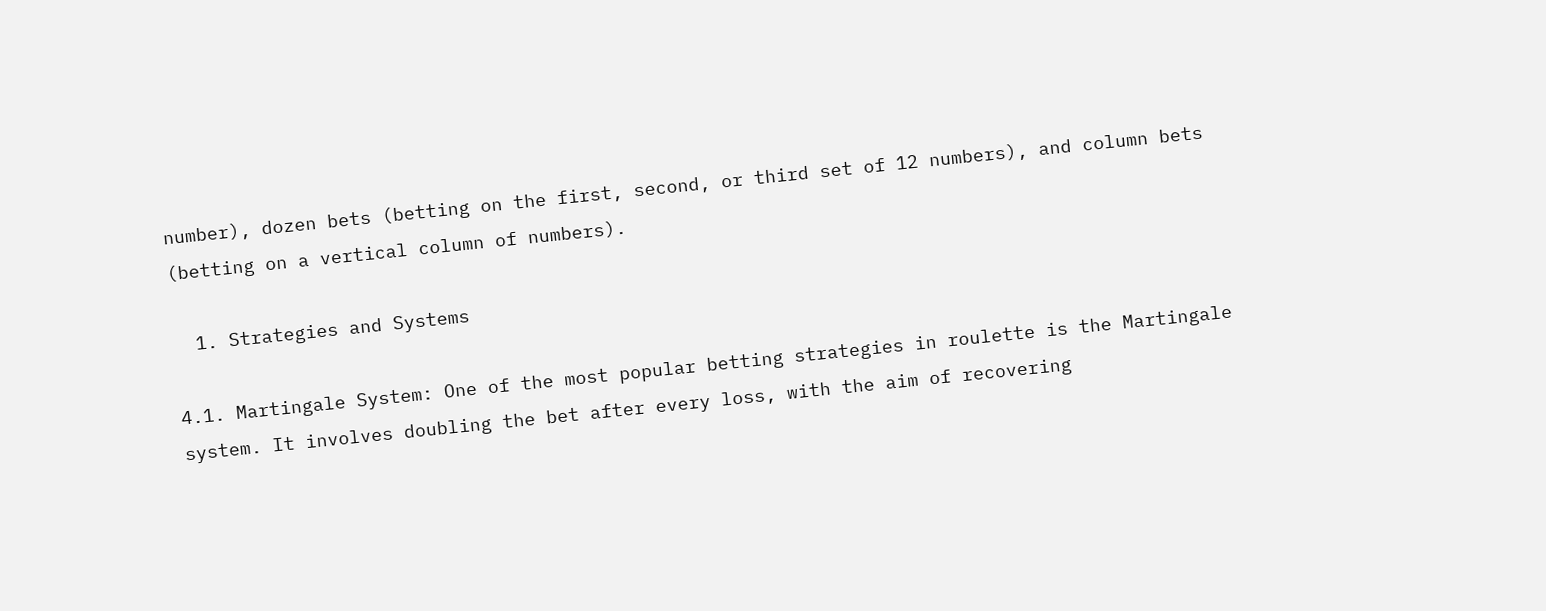number), dozen bets (betting on the first, second, or third set of 12 numbers), and column bets (betting on a vertical column of numbers).

  1. Strategies and Systems

4.1. Martingale System: One of the most popular betting strategies in roulette is the Martingale system. It involves doubling the bet after every loss, with the aim of recovering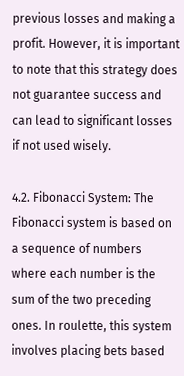previous losses and making a profit. However, it is important to note that this strategy does not guarantee success and can lead to significant losses if not used wisely.

4.2. Fibonacci System: The Fibonacci system is based on a sequence of numbers where each number is the sum of the two preceding ones. In roulette, this system involves placing bets based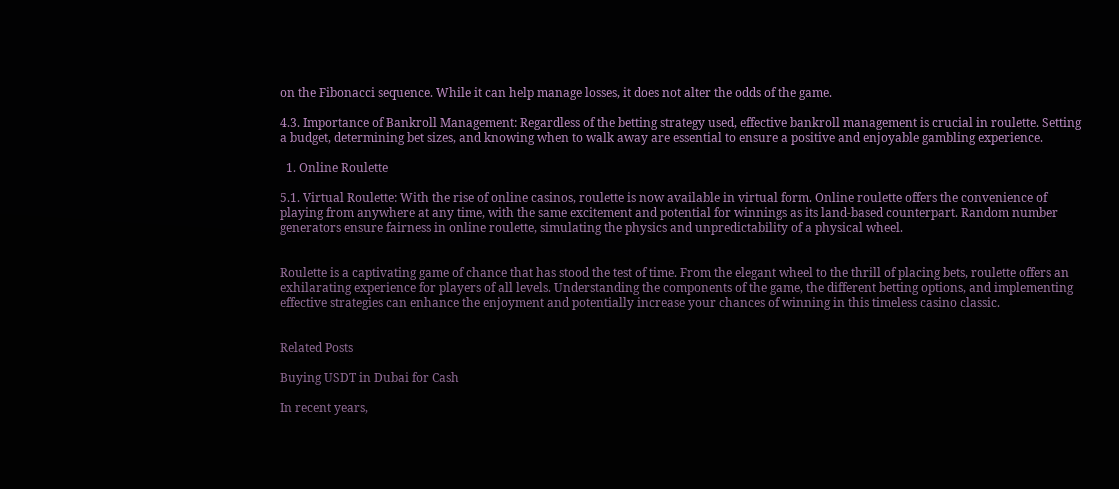on the Fibonacci sequence. While it can help manage losses, it does not alter the odds of the game.

4.3. Importance of Bankroll Management: Regardless of the betting strategy used, effective bankroll management is crucial in roulette. Setting a budget, determining bet sizes, and knowing when to walk away are essential to ensure a positive and enjoyable gambling experience.

  1. Online Roulette

5.1. Virtual Roulette: With the rise of online casinos, roulette is now available in virtual form. Online roulette offers the convenience of playing from anywhere at any time, with the same excitement and potential for winnings as its land-based counterpart. Random number generators ensure fairness in online roulette, simulating the physics and unpredictability of a physical wheel.


Roulette is a captivating game of chance that has stood the test of time. From the elegant wheel to the thrill of placing bets, roulette offers an exhilarating experience for players of all levels. Understanding the components of the game, the different betting options, and implementing effective strategies can enhance the enjoyment and potentially increase your chances of winning in this timeless casino classic.


Related Posts

Buying USDT in Dubai for Cash

In recent years,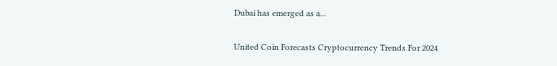Dubai has emerged as a...

United Coin Forecasts Cryptocurrency Trends For 2024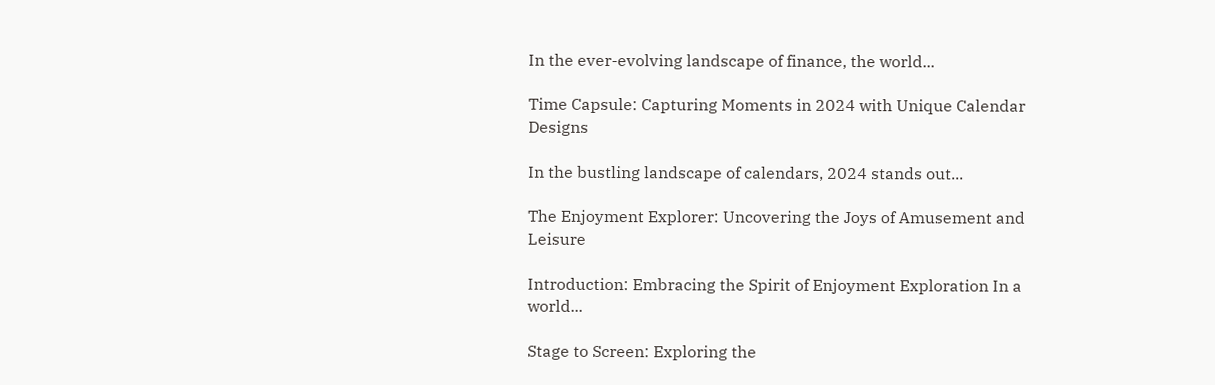In the ever-evolving landscape of finance, the world...

Time Capsule: Capturing Moments in 2024 with Unique Calendar Designs

In the bustling landscape of calendars, 2024 stands out...

The Enjoyment Explorer: Uncovering the Joys of Amusement and Leisure

Introduction: Embracing the Spirit of Enjoyment Exploration In a world...

Stage to Screen: Exploring the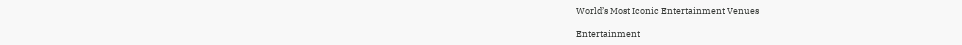World’s Most Iconic Entertainment Venues

Entertainment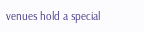venues hold a special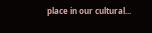place in our cultural...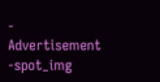- Advertisement -spot_img